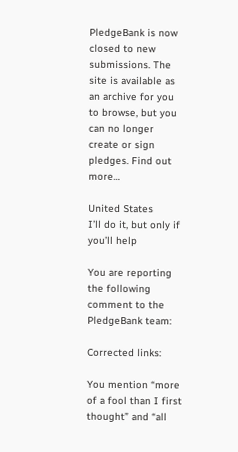PledgeBank is now closed to new submissions. The site is available as an archive for you to browse, but you can no longer create or sign pledges. Find out more…

United States
I’ll do it, but only if you’ll help

You are reporting the following comment to the PledgeBank team:

Corrected links:

You mention “more of a fool than I first thought” and “all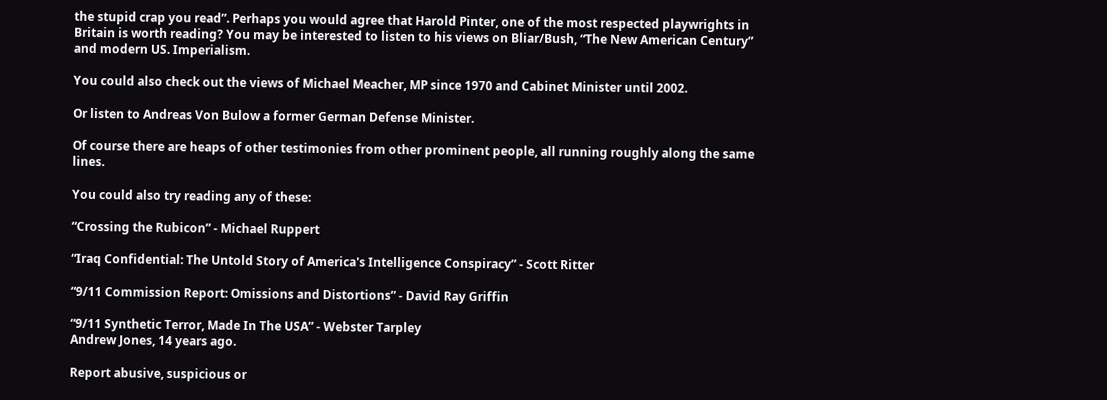the stupid crap you read”. Perhaps you would agree that Harold Pinter, one of the most respected playwrights in Britain is worth reading? You may be interested to listen to his views on Bliar/Bush, “The New American Century” and modern US. Imperialism.

You could also check out the views of Michael Meacher, MP since 1970 and Cabinet Minister until 2002.

Or listen to Andreas Von Bulow a former German Defense Minister.

Of course there are heaps of other testimonies from other prominent people, all running roughly along the same lines.

You could also try reading any of these:

“Crossing the Rubicon” - Michael Ruppert

“Iraq Confidential: The Untold Story of America's Intelligence Conspiracy” - Scott Ritter

“9/11 Commission Report: Omissions and Distortions” - David Ray Griffin

“9/11 Synthetic Terror, Made In The USA” - Webster Tarpley
Andrew Jones, 14 years ago.

Report abusive, suspicious or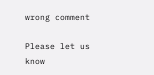wrong comment

Please let us know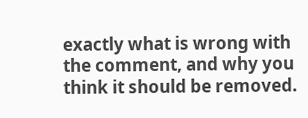exactly what is wrong with the comment, and why you think it should be removed.